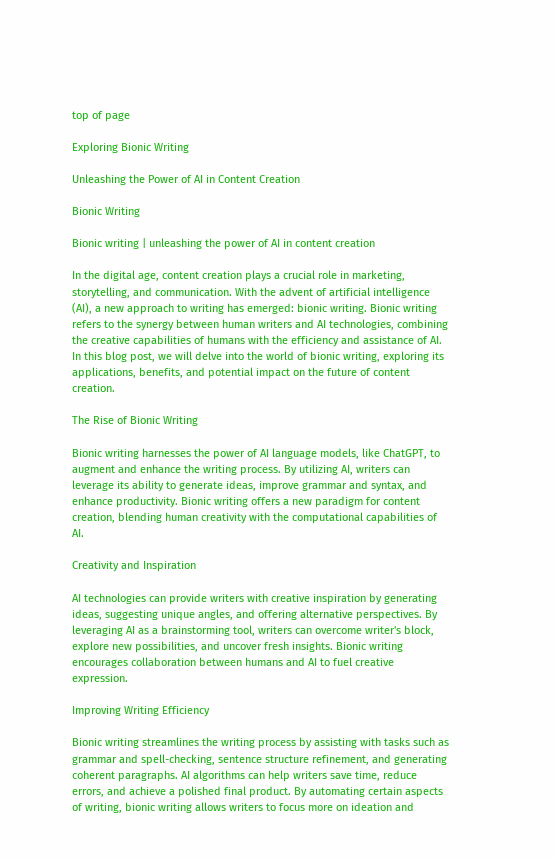top of page

Exploring Bionic Writing

Unleashing the Power of AI in Content Creation

Bionic Writing

Bionic writing | unleashing the power of AI in content creation

In the digital age, content creation plays a crucial role in marketing, storytelling, and communication. With the advent of artificial intelligence (AI), a new approach to writing has emerged: bionic writing. Bionic writing refers to the synergy between human writers and AI technologies, combining the creative capabilities of humans with the efficiency and assistance of AI. In this blog post, we will delve into the world of bionic writing, exploring its applications, benefits, and potential impact on the future of content creation.

The Rise of Bionic Writing

Bionic writing harnesses the power of AI language models, like ChatGPT, to augment and enhance the writing process. By utilizing AI, writers can leverage its ability to generate ideas, improve grammar and syntax, and enhance productivity. Bionic writing offers a new paradigm for content creation, blending human creativity with the computational capabilities of AI.

Creativity and Inspiration

AI technologies can provide writers with creative inspiration by generating ideas, suggesting unique angles, and offering alternative perspectives. By leveraging AI as a brainstorming tool, writers can overcome writer's block, explore new possibilities, and uncover fresh insights. Bionic writing encourages collaboration between humans and AI to fuel creative expression.

Improving Writing Efficiency

Bionic writing streamlines the writing process by assisting with tasks such as grammar and spell-checking, sentence structure refinement, and generating coherent paragraphs. AI algorithms can help writers save time, reduce errors, and achieve a polished final product. By automating certain aspects of writing, bionic writing allows writers to focus more on ideation and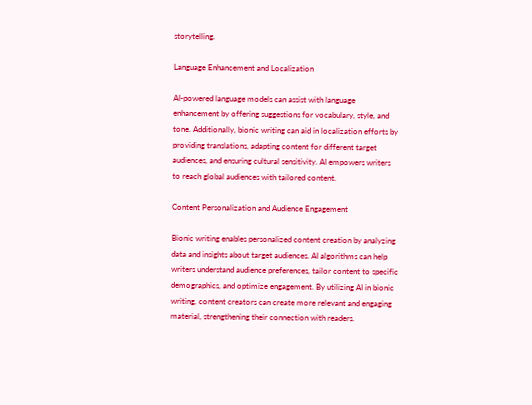storytelling.

Language Enhancement and Localization

AI-powered language models can assist with language enhancement by offering suggestions for vocabulary, style, and tone. Additionally, bionic writing can aid in localization efforts by providing translations, adapting content for different target audiences, and ensuring cultural sensitivity. AI empowers writers to reach global audiences with tailored content.

Content Personalization and Audience Engagement

Bionic writing enables personalized content creation by analyzing data and insights about target audiences. AI algorithms can help writers understand audience preferences, tailor content to specific demographics, and optimize engagement. By utilizing AI in bionic writing, content creators can create more relevant and engaging material, strengthening their connection with readers.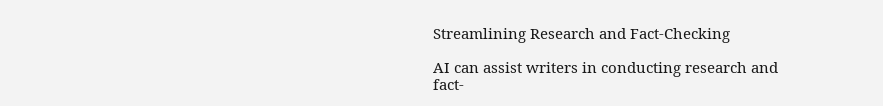Streamlining Research and Fact-Checking

AI can assist writers in conducting research and fact-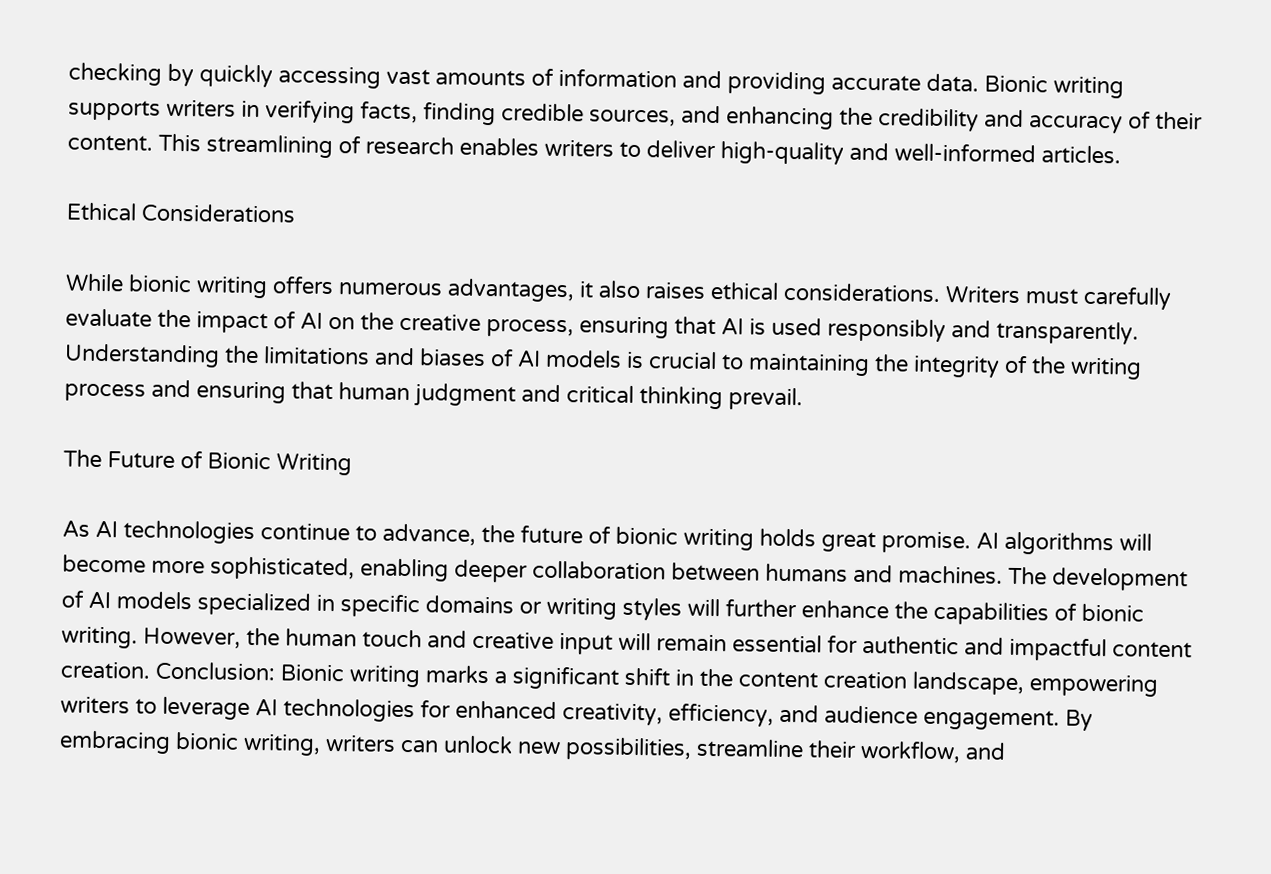checking by quickly accessing vast amounts of information and providing accurate data. Bionic writing supports writers in verifying facts, finding credible sources, and enhancing the credibility and accuracy of their content. This streamlining of research enables writers to deliver high-quality and well-informed articles.

Ethical Considerations

While bionic writing offers numerous advantages, it also raises ethical considerations. Writers must carefully evaluate the impact of AI on the creative process, ensuring that AI is used responsibly and transparently. Understanding the limitations and biases of AI models is crucial to maintaining the integrity of the writing process and ensuring that human judgment and critical thinking prevail.

The Future of Bionic Writing

As AI technologies continue to advance, the future of bionic writing holds great promise. AI algorithms will become more sophisticated, enabling deeper collaboration between humans and machines. The development of AI models specialized in specific domains or writing styles will further enhance the capabilities of bionic writing. However, the human touch and creative input will remain essential for authentic and impactful content creation. Conclusion: Bionic writing marks a significant shift in the content creation landscape, empowering writers to leverage AI technologies for enhanced creativity, efficiency, and audience engagement. By embracing bionic writing, writers can unlock new possibilities, streamline their workflow, and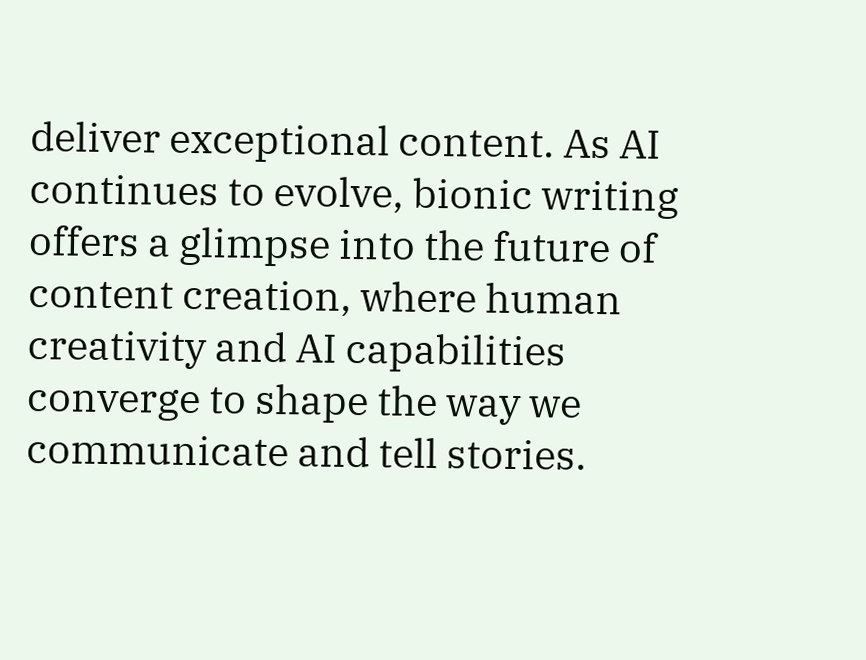deliver exceptional content. As AI continues to evolve, bionic writing offers a glimpse into the future of content creation, where human creativity and AI capabilities converge to shape the way we communicate and tell stories.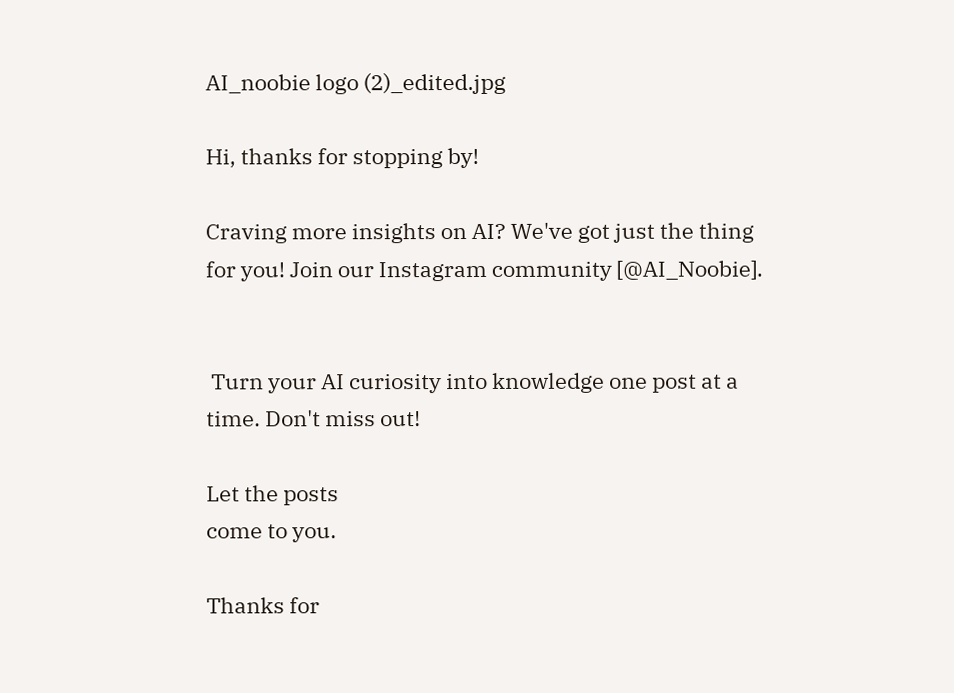AI_noobie logo (2)_edited.jpg

Hi, thanks for stopping by!

Craving more insights on AI? We've got just the thing for you! Join our Instagram community [@AI_Noobie].


 Turn your AI curiosity into knowledge one post at a time. Don't miss out!

Let the posts
come to you.

Thanks for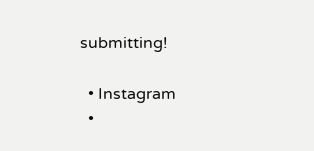submitting!

  • Instagram
  •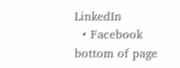LinkedIn
  • Facebook
bottom of page